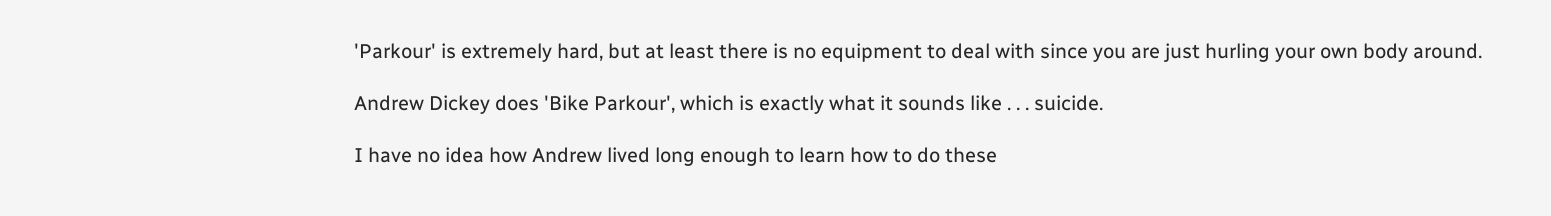'Parkour' is extremely hard, but at least there is no equipment to deal with since you are just hurling your own body around.

Andrew Dickey does 'Bike Parkour', which is exactly what it sounds like . . . suicide.

I have no idea how Andrew lived long enough to learn how to do these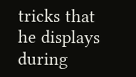tricks that he displays during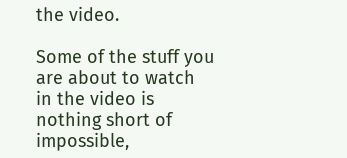the video.

Some of the stuff you are about to watch in the video is nothing short of impossible,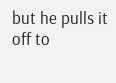but he pulls it off to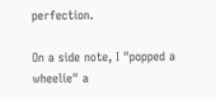perfection.

On a side note, I "popped a wheelie" a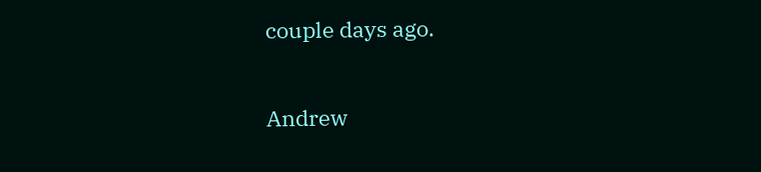couple days ago.

Andrew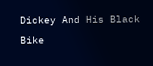Dickey And His Black Bike